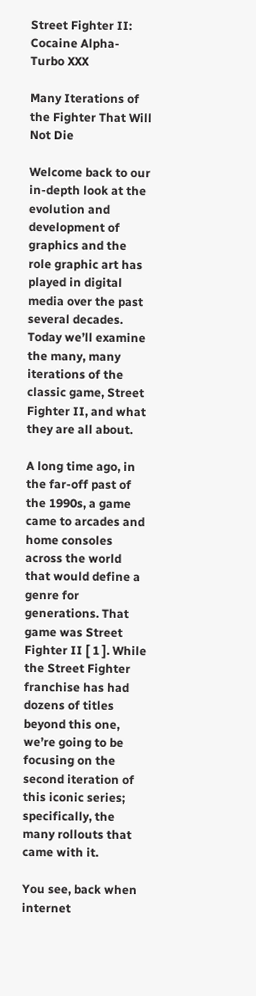Street Fighter II: Cocaine Alpha-Turbo XXX

Many Iterations of the Fighter That Will Not Die

Welcome back to our in-depth look at the evolution and development of graphics and the role graphic art has played in digital media over the past several decades. Today we’ll examine the many, many iterations of the classic game, Street Fighter II, and what they are all about.

A long time ago, in the far-off past of the 1990s, a game came to arcades and home consoles across the world that would define a genre for generations. That game was Street Fighter II [ 1 ]. While the Street Fighter franchise has had dozens of titles beyond this one, we’re going to be focusing on the second iteration of this iconic series; specifically, the many rollouts that came with it.

You see, back when internet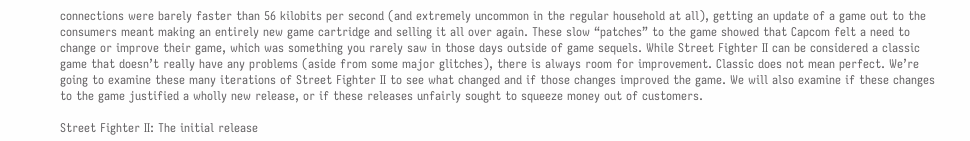connections were barely faster than 56 kilobits per second (and extremely uncommon in the regular household at all), getting an update of a game out to the consumers meant making an entirely new game cartridge and selling it all over again. These slow “patches” to the game showed that Capcom felt a need to change or improve their game, which was something you rarely saw in those days outside of game sequels. While Street Fighter II can be considered a classic game that doesn’t really have any problems (aside from some major glitches), there is always room for improvement. Classic does not mean perfect. We’re going to examine these many iterations of Street Fighter II to see what changed and if those changes improved the game. We will also examine if these changes to the game justified a wholly new release, or if these releases unfairly sought to squeeze money out of customers.

Street Fighter II: The initial release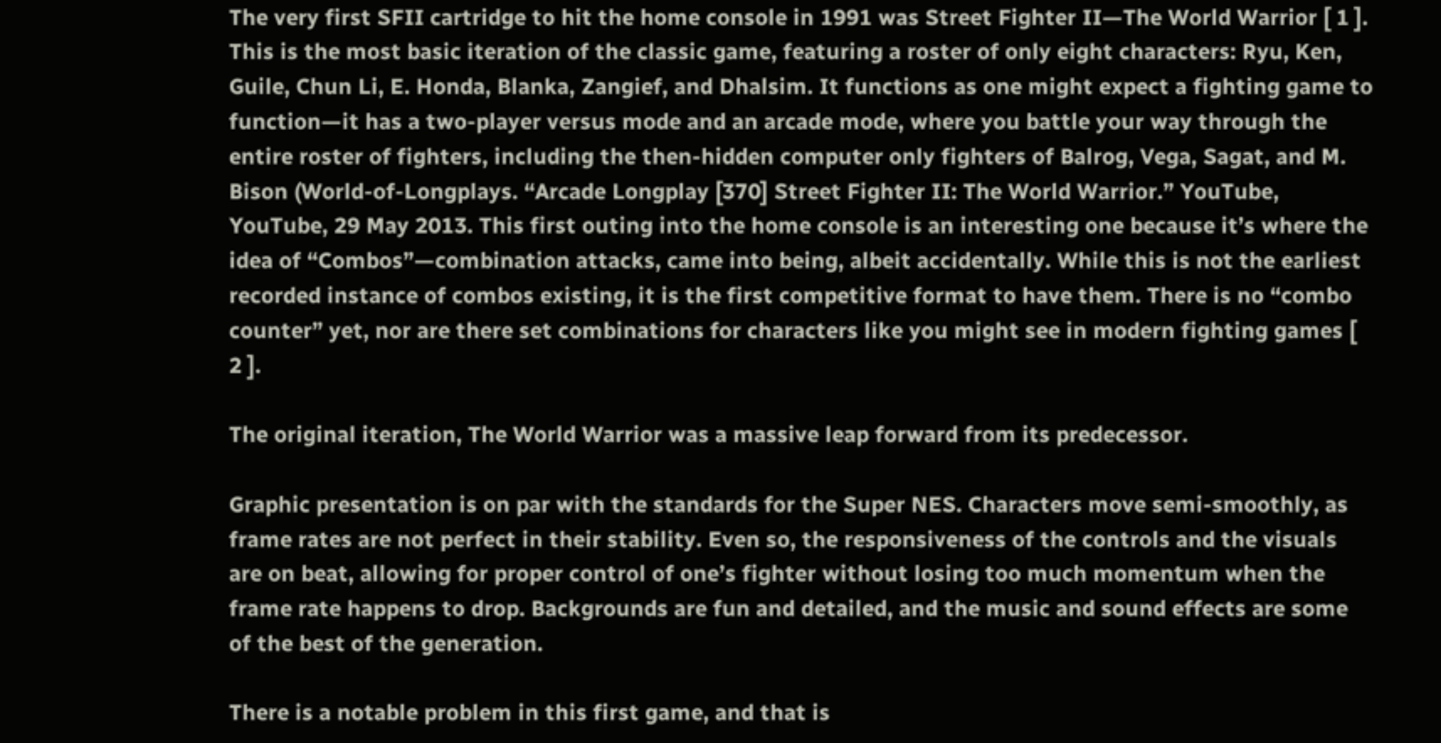The very first SFII cartridge to hit the home console in 1991 was Street Fighter II—The World Warrior [ 1 ]. This is the most basic iteration of the classic game, featuring a roster of only eight characters: Ryu, Ken, Guile, Chun Li, E. Honda, Blanka, Zangief, and Dhalsim. It functions as one might expect a fighting game to function—it has a two-player versus mode and an arcade mode, where you battle your way through the entire roster of fighters, including the then-hidden computer only fighters of Balrog, Vega, Sagat, and M. Bison (World-of-Longplays. “Arcade Longplay [370] Street Fighter II: The World Warrior.” YouTube, YouTube, 29 May 2013. This first outing into the home console is an interesting one because it’s where the idea of “Combos”—combination attacks, came into being, albeit accidentally. While this is not the earliest recorded instance of combos existing, it is the first competitive format to have them. There is no “combo counter” yet, nor are there set combinations for characters like you might see in modern fighting games [ 2 ].

The original iteration, The World Warrior was a massive leap forward from its predecessor.

Graphic presentation is on par with the standards for the Super NES. Characters move semi-smoothly, as frame rates are not perfect in their stability. Even so, the responsiveness of the controls and the visuals are on beat, allowing for proper control of one’s fighter without losing too much momentum when the frame rate happens to drop. Backgrounds are fun and detailed, and the music and sound effects are some of the best of the generation.

There is a notable problem in this first game, and that is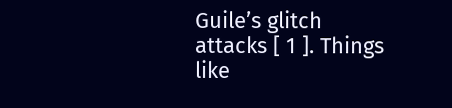Guile’s glitch attacks [ 1 ]. Things like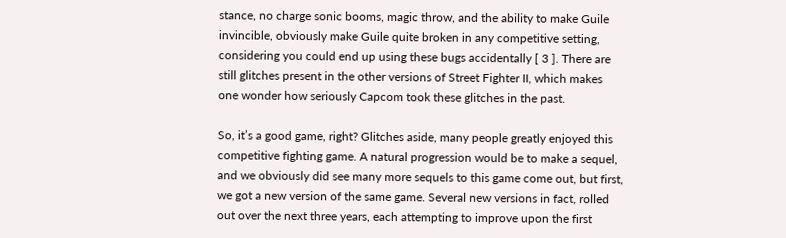stance, no charge sonic booms, magic throw, and the ability to make Guile invincible, obviously make Guile quite broken in any competitive setting, considering you could end up using these bugs accidentally [ 3 ]. There are still glitches present in the other versions of Street Fighter II, which makes one wonder how seriously Capcom took these glitches in the past.

So, it’s a good game, right? Glitches aside, many people greatly enjoyed this competitive fighting game. A natural progression would be to make a sequel, and we obviously did see many more sequels to this game come out, but first, we got a new version of the same game. Several new versions in fact, rolled out over the next three years, each attempting to improve upon the first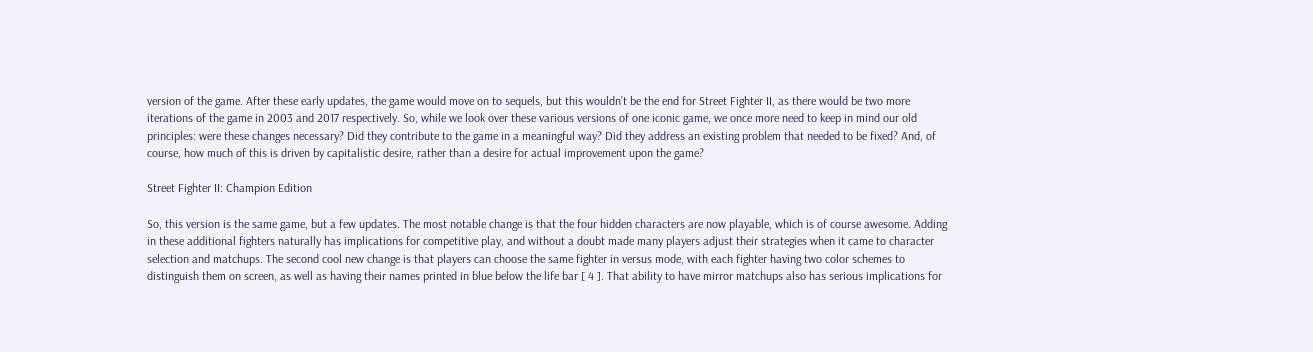version of the game. After these early updates, the game would move on to sequels, but this wouldn’t be the end for Street Fighter II, as there would be two more iterations of the game in 2003 and 2017 respectively. So, while we look over these various versions of one iconic game, we once more need to keep in mind our old principles: were these changes necessary? Did they contribute to the game in a meaningful way? Did they address an existing problem that needed to be fixed? And, of course, how much of this is driven by capitalistic desire, rather than a desire for actual improvement upon the game?

Street Fighter II: Champion Edition

So, this version is the same game, but a few updates. The most notable change is that the four hidden characters are now playable, which is of course awesome. Adding in these additional fighters naturally has implications for competitive play, and without a doubt made many players adjust their strategies when it came to character selection and matchups. The second cool new change is that players can choose the same fighter in versus mode, with each fighter having two color schemes to distinguish them on screen, as well as having their names printed in blue below the life bar [ 4 ]. That ability to have mirror matchups also has serious implications for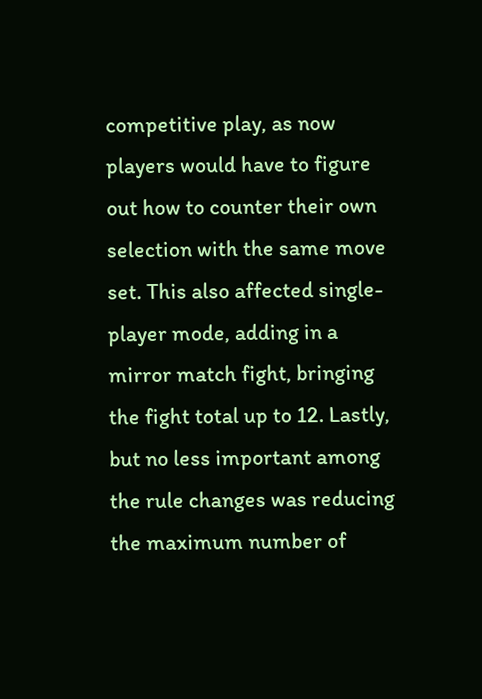competitive play, as now players would have to figure out how to counter their own selection with the same move set. This also affected single-player mode, adding in a mirror match fight, bringing the fight total up to 12. Lastly, but no less important among the rule changes was reducing the maximum number of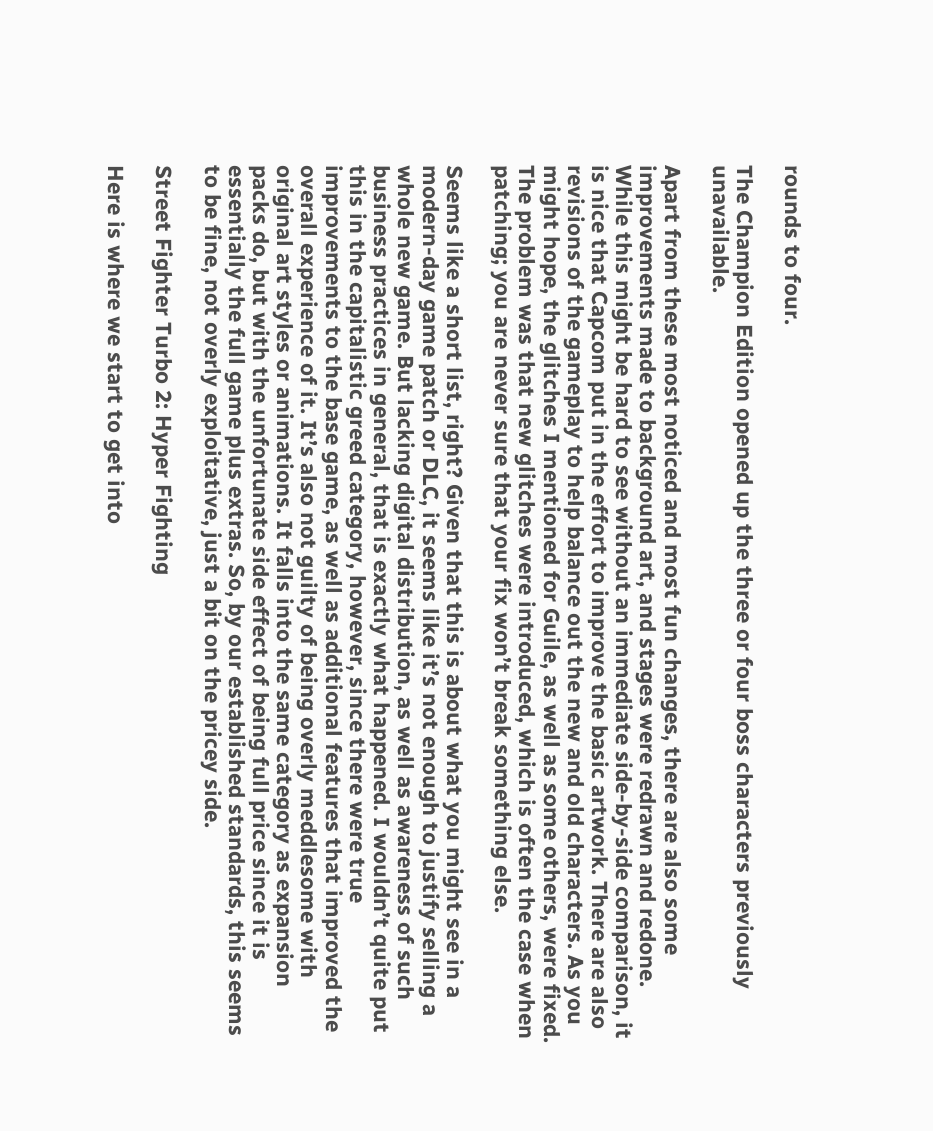rounds to four.

The Champion Edition opened up the three or four boss characters previously unavailable.

Apart from these most noticed and most fun changes, there are also some improvements made to background art, and stages were redrawn and redone. While this might be hard to see without an immediate side-by-side comparison, it is nice that Capcom put in the effort to improve the basic artwork. There are also revisions of the gameplay to help balance out the new and old characters. As you might hope, the glitches I mentioned for Guile, as well as some others, were fixed. The problem was that new glitches were introduced, which is often the case when patching; you are never sure that your fix won’t break something else.

Seems like a short list, right? Given that this is about what you might see in a modern-day game patch or DLC, it seems like it’s not enough to justify selling a whole new game. But lacking digital distribution, as well as awareness of such business practices in general, that is exactly what happened. I wouldn’t quite put this in the capitalistic greed category, however, since there were true improvements to the base game, as well as additional features that improved the overall experience of it. It’s also not guilty of being overly meddlesome with original art styles or animations. It falls into the same category as expansion packs do, but with the unfortunate side effect of being full price since it is essentially the full game plus extras. So, by our established standards, this seems to be fine, not overly exploitative, just a bit on the pricey side.

Street Fighter Turbo 2: Hyper Fighting

Here is where we start to get into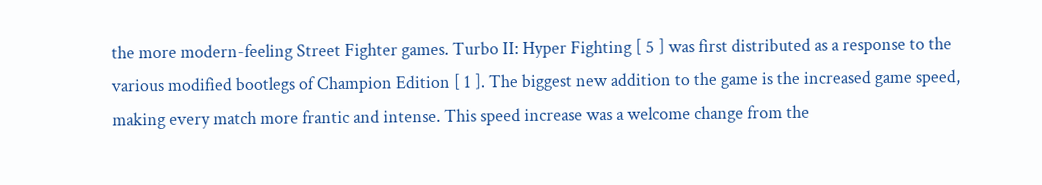the more modern-feeling Street Fighter games. Turbo II: Hyper Fighting [ 5 ] was first distributed as a response to the various modified bootlegs of Champion Edition [ 1 ]. The biggest new addition to the game is the increased game speed, making every match more frantic and intense. This speed increase was a welcome change from the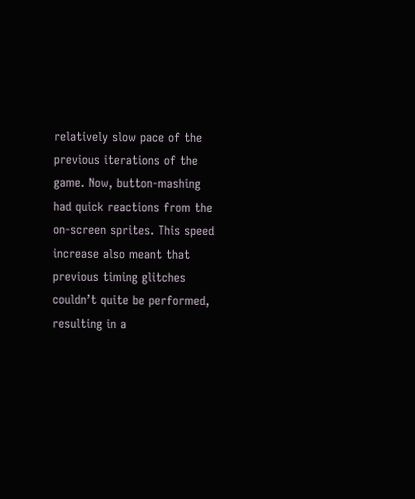relatively slow pace of the previous iterations of the game. Now, button-mashing had quick reactions from the on-screen sprites. This speed increase also meant that previous timing glitches couldn’t quite be performed, resulting in a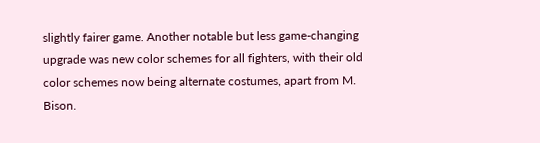slightly fairer game. Another notable but less game-changing upgrade was new color schemes for all fighters, with their old color schemes now being alternate costumes, apart from M. Bison.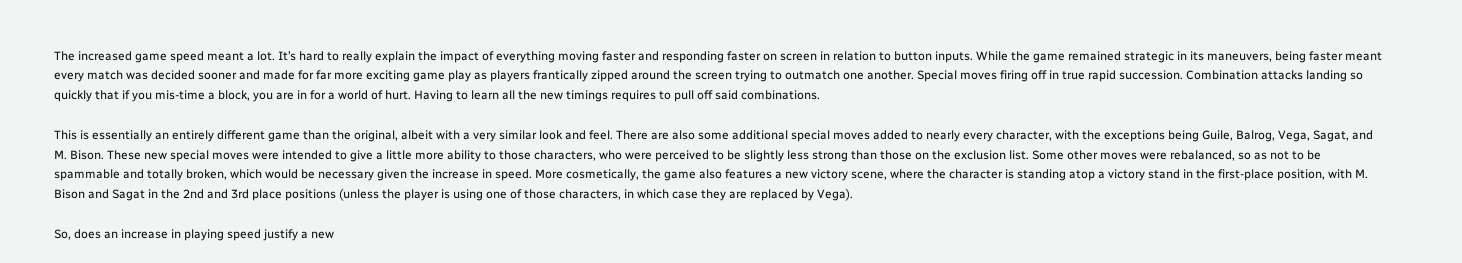The increased game speed meant a lot. It’s hard to really explain the impact of everything moving faster and responding faster on screen in relation to button inputs. While the game remained strategic in its maneuvers, being faster meant every match was decided sooner and made for far more exciting game play as players frantically zipped around the screen trying to outmatch one another. Special moves firing off in true rapid succession. Combination attacks landing so quickly that if you mis-time a block, you are in for a world of hurt. Having to learn all the new timings requires to pull off said combinations.

This is essentially an entirely different game than the original, albeit with a very similar look and feel. There are also some additional special moves added to nearly every character, with the exceptions being Guile, Balrog, Vega, Sagat, and M. Bison. These new special moves were intended to give a little more ability to those characters, who were perceived to be slightly less strong than those on the exclusion list. Some other moves were rebalanced, so as not to be spammable and totally broken, which would be necessary given the increase in speed. More cosmetically, the game also features a new victory scene, where the character is standing atop a victory stand in the first-place position, with M. Bison and Sagat in the 2nd and 3rd place positions (unless the player is using one of those characters, in which case they are replaced by Vega).

So, does an increase in playing speed justify a new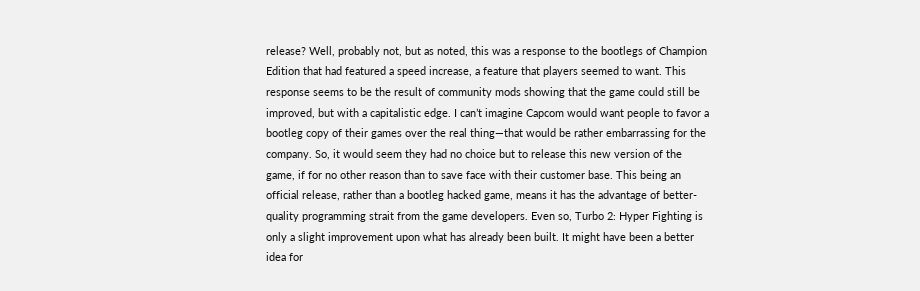release? Well, probably not, but as noted, this was a response to the bootlegs of Champion Edition that had featured a speed increase, a feature that players seemed to want. This response seems to be the result of community mods showing that the game could still be improved, but with a capitalistic edge. I can’t imagine Capcom would want people to favor a bootleg copy of their games over the real thing—that would be rather embarrassing for the company. So, it would seem they had no choice but to release this new version of the game, if for no other reason than to save face with their customer base. This being an official release, rather than a bootleg hacked game, means it has the advantage of better-quality programming strait from the game developers. Even so, Turbo 2: Hyper Fighting is only a slight improvement upon what has already been built. It might have been a better idea for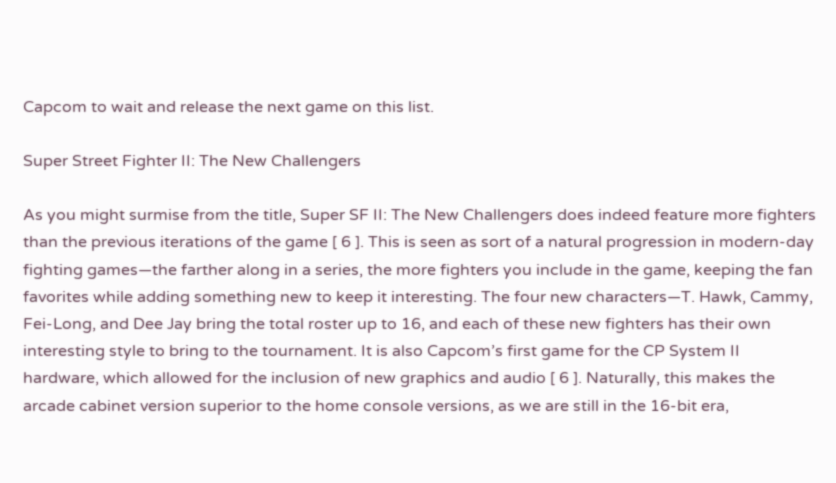Capcom to wait and release the next game on this list.

Super Street Fighter II: The New Challengers

As you might surmise from the title, Super SF II: The New Challengers does indeed feature more fighters than the previous iterations of the game [ 6 ]. This is seen as sort of a natural progression in modern-day fighting games—the farther along in a series, the more fighters you include in the game, keeping the fan favorites while adding something new to keep it interesting. The four new characters—T. Hawk, Cammy, Fei-Long, and Dee Jay bring the total roster up to 16, and each of these new fighters has their own interesting style to bring to the tournament. It is also Capcom’s first game for the CP System II hardware, which allowed for the inclusion of new graphics and audio [ 6 ]. Naturally, this makes the arcade cabinet version superior to the home console versions, as we are still in the 16-bit era,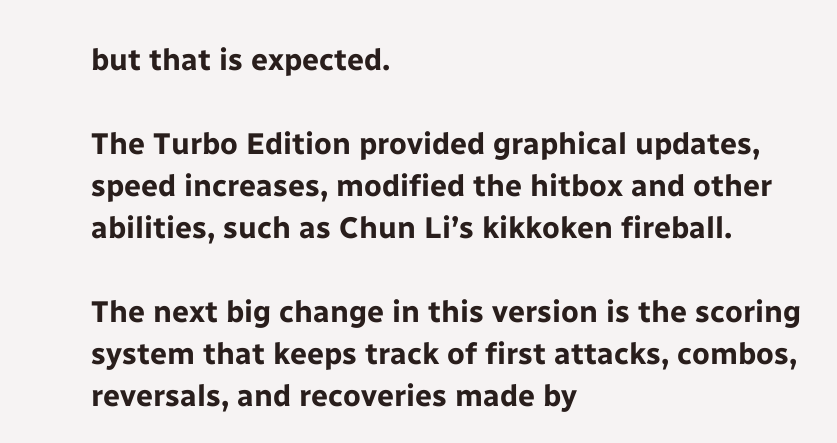but that is expected.

The Turbo Edition provided graphical updates, speed increases, modified the hitbox and other abilities, such as Chun Li’s kikkoken fireball.

The next big change in this version is the scoring system that keeps track of first attacks, combos, reversals, and recoveries made by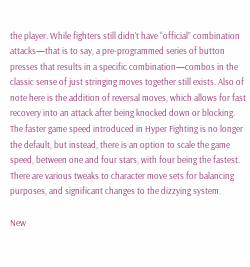the player. While fighters still didn’t have “official” combination attacks—that is to say, a pre-programmed series of button presses that results in a specific combination—combos in the classic sense of just stringing moves together still exists. Also of note here is the addition of reversal moves, which allows for fast recovery into an attack after being knocked down or blocking. The faster game speed introduced in Hyper Fighting is no longer the default, but instead, there is an option to scale the game speed, between one and four stars, with four being the fastest. There are various tweaks to character move sets for balancing purposes, and significant changes to the dizzying system.

New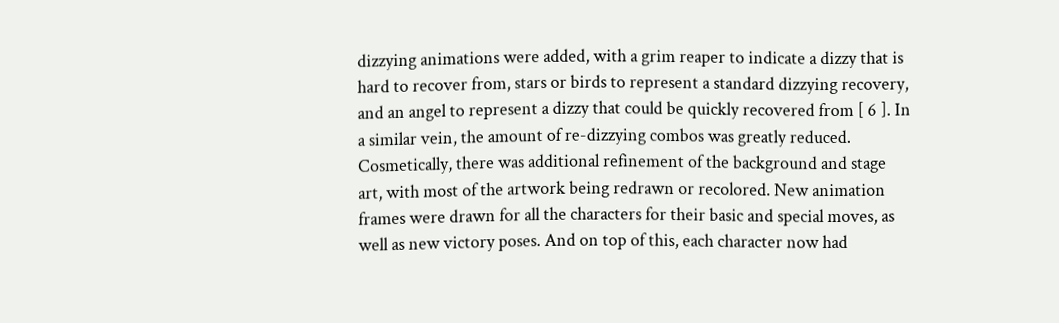dizzying animations were added, with a grim reaper to indicate a dizzy that is hard to recover from, stars or birds to represent a standard dizzying recovery, and an angel to represent a dizzy that could be quickly recovered from [ 6 ]. In a similar vein, the amount of re-dizzying combos was greatly reduced. Cosmetically, there was additional refinement of the background and stage art, with most of the artwork being redrawn or recolored. New animation frames were drawn for all the characters for their basic and special moves, as well as new victory poses. And on top of this, each character now had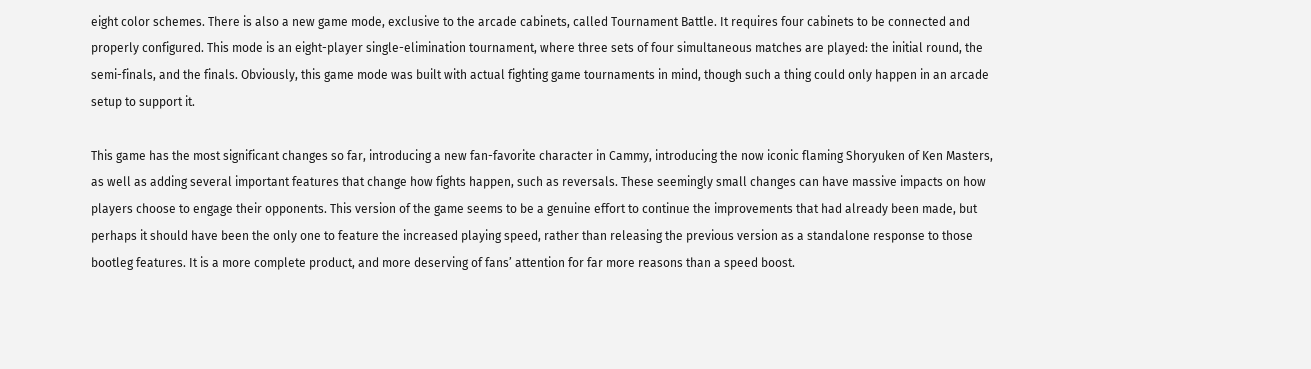eight color schemes. There is also a new game mode, exclusive to the arcade cabinets, called Tournament Battle. It requires four cabinets to be connected and properly configured. This mode is an eight-player single-elimination tournament, where three sets of four simultaneous matches are played: the initial round, the semi-finals, and the finals. Obviously, this game mode was built with actual fighting game tournaments in mind, though such a thing could only happen in an arcade setup to support it.

This game has the most significant changes so far, introducing a new fan-favorite character in Cammy, introducing the now iconic flaming Shoryuken of Ken Masters, as well as adding several important features that change how fights happen, such as reversals. These seemingly small changes can have massive impacts on how players choose to engage their opponents. This version of the game seems to be a genuine effort to continue the improvements that had already been made, but perhaps it should have been the only one to feature the increased playing speed, rather than releasing the previous version as a standalone response to those bootleg features. It is a more complete product, and more deserving of fans’ attention for far more reasons than a speed boost.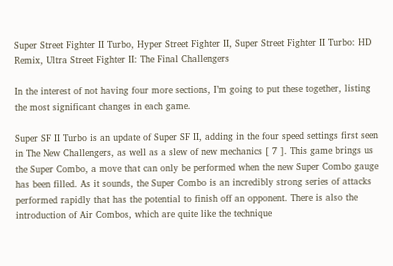Super Street Fighter II Turbo, Hyper Street Fighter II, Super Street Fighter II Turbo: HD Remix, Ultra Street Fighter II: The Final Challengers

In the interest of not having four more sections, I’m going to put these together, listing the most significant changes in each game.

Super SF II Turbo is an update of Super SF II, adding in the four speed settings first seen in The New Challengers, as well as a slew of new mechanics [ 7 ]. This game brings us the Super Combo, a move that can only be performed when the new Super Combo gauge has been filled. As it sounds, the Super Combo is an incredibly strong series of attacks performed rapidly that has the potential to finish off an opponent. There is also the introduction of Air Combos, which are quite like the technique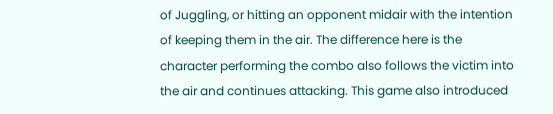of Juggling, or hitting an opponent midair with the intention of keeping them in the air. The difference here is the character performing the combo also follows the victim into the air and continues attacking. This game also introduced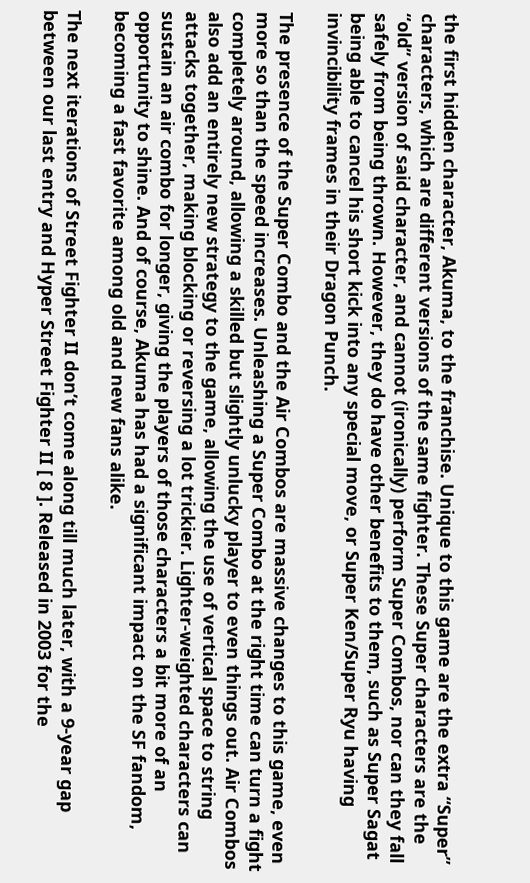the first hidden character, Akuma, to the franchise. Unique to this game are the extra “Super” characters, which are different versions of the same fighter. These Super characters are the “old” version of said character, and cannot (ironically) perform Super Combos, nor can they fall safely from being thrown. However, they do have other benefits to them, such as Super Sagat being able to cancel his short kick into any special move, or Super Ken/Super Ryu having invincibility frames in their Dragon Punch.

The presence of the Super Combo and the Air Combos are massive changes to this game, even more so than the speed increases. Unleashing a Super Combo at the right time can turn a fight completely around, allowing a skilled but slightly unlucky player to even things out. Air Combos also add an entirely new strategy to the game, allowing the use of vertical space to string attacks together, making blocking or reversing a lot trickier. Lighter-weighted characters can sustain an air combo for longer, giving the players of those characters a bit more of an opportunity to shine. And of course, Akuma has had a significant impact on the SF fandom, becoming a fast favorite among old and new fans alike.

The next iterations of Street Fighter II don’t come along till much later, with a 9-year gap between our last entry and Hyper Street Fighter II [ 8 ]. Released in 2003 for the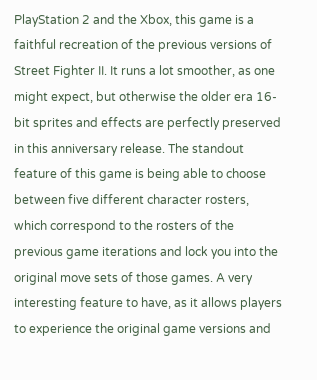PlayStation 2 and the Xbox, this game is a faithful recreation of the previous versions of Street Fighter II. It runs a lot smoother, as one might expect, but otherwise the older era 16-bit sprites and effects are perfectly preserved in this anniversary release. The standout feature of this game is being able to choose between five different character rosters, which correspond to the rosters of the previous game iterations and lock you into the original move sets of those games. A very interesting feature to have, as it allows players to experience the original game versions and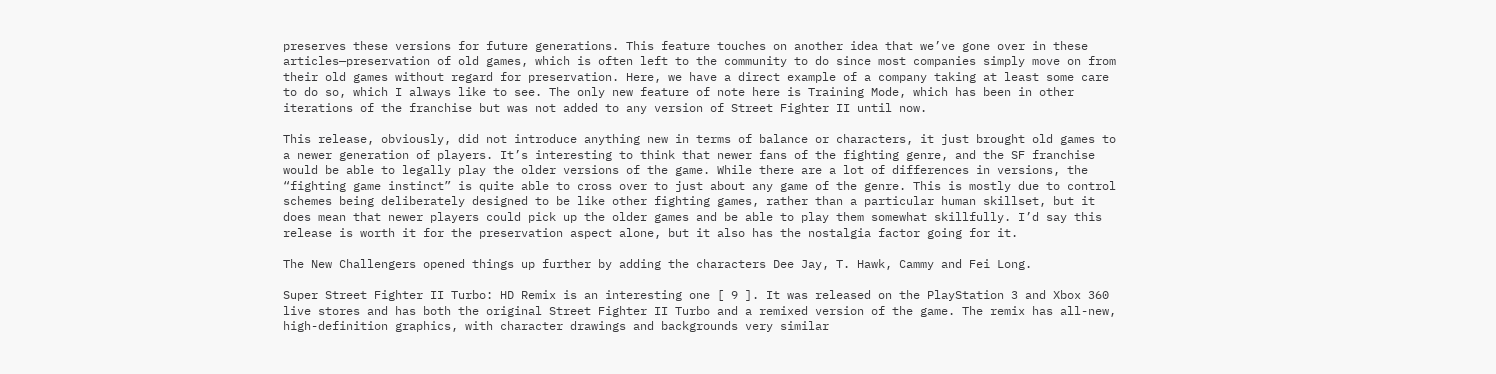preserves these versions for future generations. This feature touches on another idea that we’ve gone over in these articles—preservation of old games, which is often left to the community to do since most companies simply move on from their old games without regard for preservation. Here, we have a direct example of a company taking at least some care to do so, which I always like to see. The only new feature of note here is Training Mode, which has been in other iterations of the franchise but was not added to any version of Street Fighter II until now.

This release, obviously, did not introduce anything new in terms of balance or characters, it just brought old games to a newer generation of players. It’s interesting to think that newer fans of the fighting genre, and the SF franchise would be able to legally play the older versions of the game. While there are a lot of differences in versions, the “fighting game instinct” is quite able to cross over to just about any game of the genre. This is mostly due to control schemes being deliberately designed to be like other fighting games, rather than a particular human skillset, but it does mean that newer players could pick up the older games and be able to play them somewhat skillfully. I’d say this release is worth it for the preservation aspect alone, but it also has the nostalgia factor going for it.

The New Challengers opened things up further by adding the characters Dee Jay, T. Hawk, Cammy and Fei Long.

Super Street Fighter II Turbo: HD Remix is an interesting one [ 9 ]. It was released on the PlayStation 3 and Xbox 360 live stores and has both the original Street Fighter II Turbo and a remixed version of the game. The remix has all-new, high-definition graphics, with character drawings and backgrounds very similar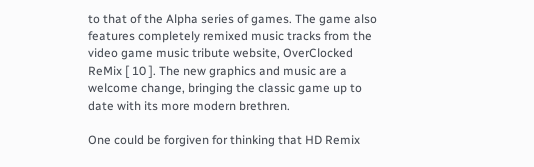to that of the Alpha series of games. The game also features completely remixed music tracks from the video game music tribute website, OverClocked ReMix [ 10 ]. The new graphics and music are a welcome change, bringing the classic game up to date with its more modern brethren.

One could be forgiven for thinking that HD Remix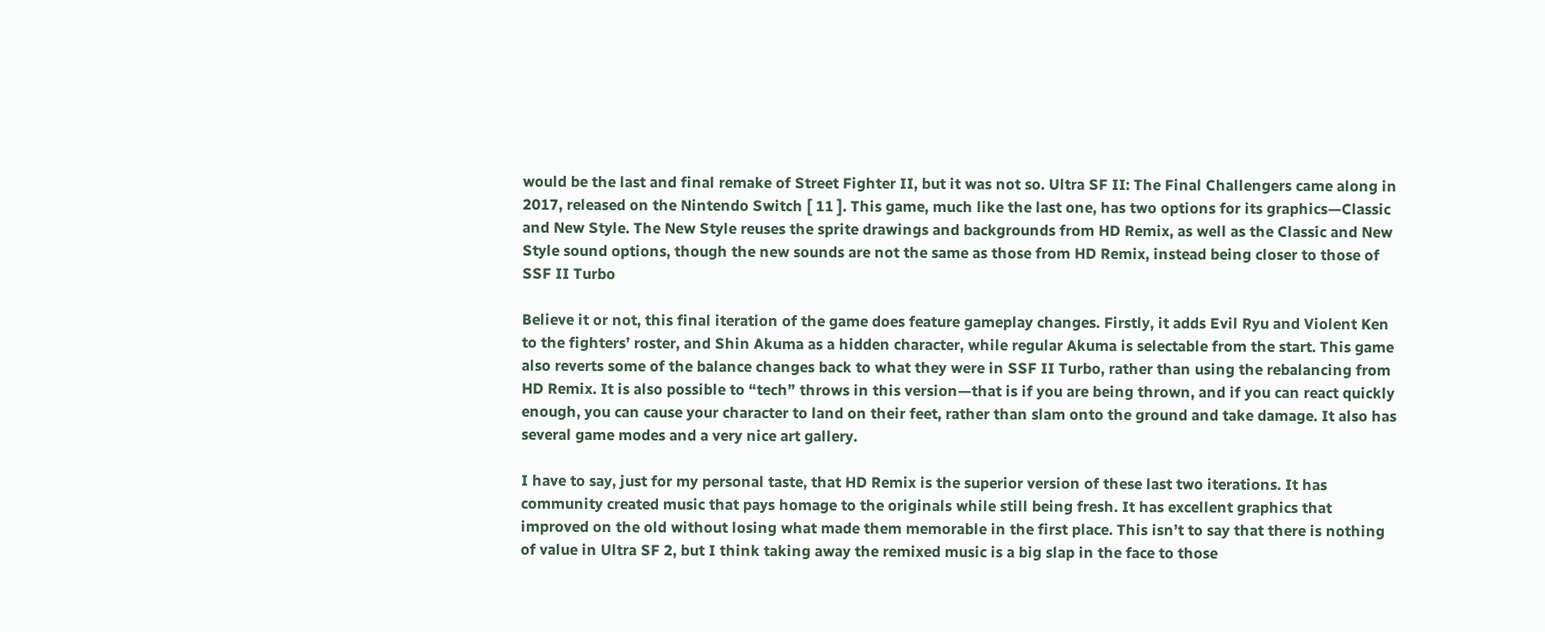would be the last and final remake of Street Fighter II, but it was not so. Ultra SF II: The Final Challengers came along in 2017, released on the Nintendo Switch [ 11 ]. This game, much like the last one, has two options for its graphics—Classic and New Style. The New Style reuses the sprite drawings and backgrounds from HD Remix, as well as the Classic and New Style sound options, though the new sounds are not the same as those from HD Remix, instead being closer to those of SSF II Turbo

Believe it or not, this final iteration of the game does feature gameplay changes. Firstly, it adds Evil Ryu and Violent Ken to the fighters’ roster, and Shin Akuma as a hidden character, while regular Akuma is selectable from the start. This game also reverts some of the balance changes back to what they were in SSF II Turbo, rather than using the rebalancing from HD Remix. It is also possible to “tech” throws in this version—that is if you are being thrown, and if you can react quickly enough, you can cause your character to land on their feet, rather than slam onto the ground and take damage. It also has several game modes and a very nice art gallery.

I have to say, just for my personal taste, that HD Remix is the superior version of these last two iterations. It has community created music that pays homage to the originals while still being fresh. It has excellent graphics that improved on the old without losing what made them memorable in the first place. This isn’t to say that there is nothing of value in Ultra SF 2, but I think taking away the remixed music is a big slap in the face to those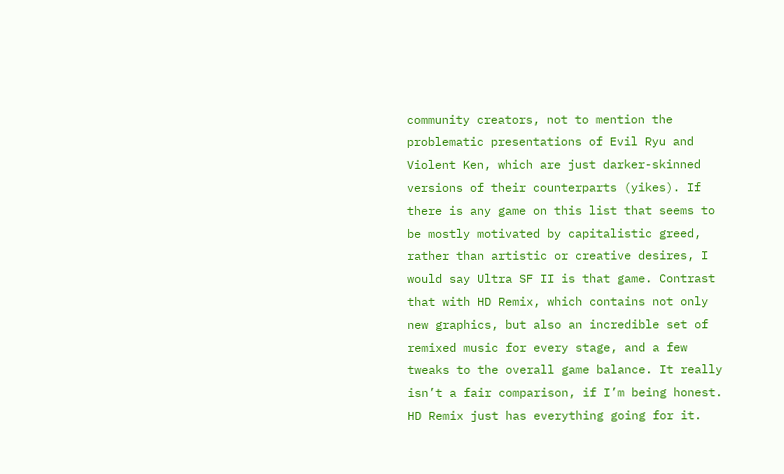community creators, not to mention the problematic presentations of Evil Ryu and Violent Ken, which are just darker-skinned versions of their counterparts (yikes). If there is any game on this list that seems to be mostly motivated by capitalistic greed, rather than artistic or creative desires, I would say Ultra SF II is that game. Contrast that with HD Remix, which contains not only new graphics, but also an incredible set of remixed music for every stage, and a few tweaks to the overall game balance. It really isn’t a fair comparison, if I’m being honest. HD Remix just has everything going for it.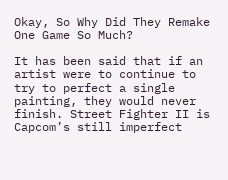Okay, So Why Did They Remake One Game So Much?

It has been said that if an artist were to continue to try to perfect a single painting, they would never finish. Street Fighter II is Capcom’s still imperfect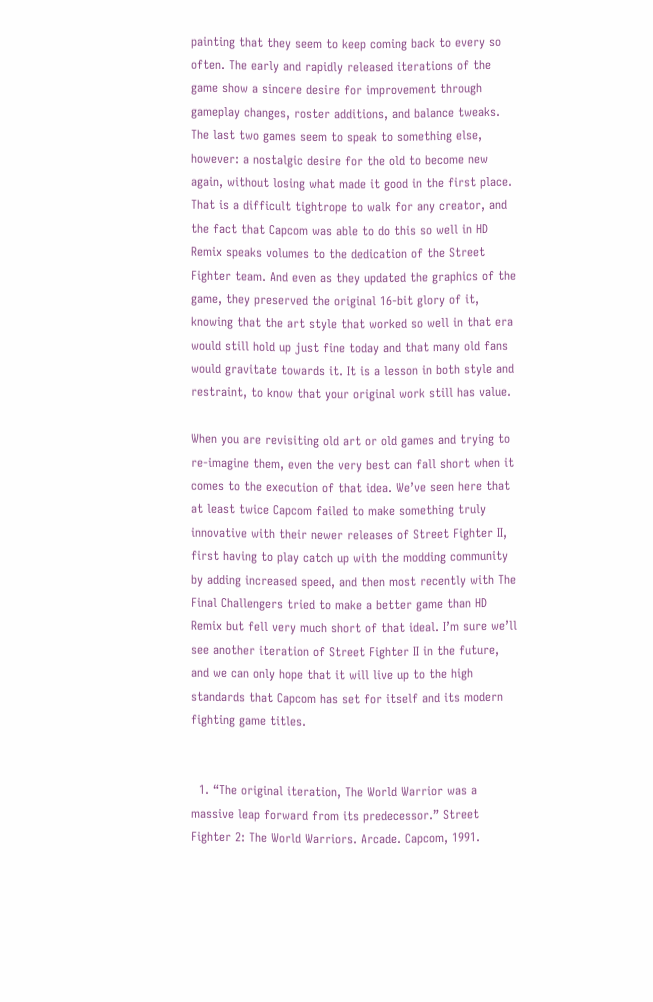painting that they seem to keep coming back to every so often. The early and rapidly released iterations of the game show a sincere desire for improvement through gameplay changes, roster additions, and balance tweaks. The last two games seem to speak to something else, however: a nostalgic desire for the old to become new again, without losing what made it good in the first place. That is a difficult tightrope to walk for any creator, and the fact that Capcom was able to do this so well in HD Remix speaks volumes to the dedication of the Street Fighter team. And even as they updated the graphics of the game, they preserved the original 16-bit glory of it, knowing that the art style that worked so well in that era would still hold up just fine today and that many old fans would gravitate towards it. It is a lesson in both style and restraint, to know that your original work still has value.

When you are revisiting old art or old games and trying to re-imagine them, even the very best can fall short when it comes to the execution of that idea. We’ve seen here that at least twice Capcom failed to make something truly innovative with their newer releases of Street Fighter II, first having to play catch up with the modding community by adding increased speed, and then most recently with The Final Challengers tried to make a better game than HD Remix but fell very much short of that ideal. I’m sure we’ll see another iteration of Street Fighter II in the future, and we can only hope that it will live up to the high standards that Capcom has set for itself and its modern fighting game titles.


  1. “The original iteration, The World Warrior was a massive leap forward from its predecessor.” Street Fighter 2: The World Warriors. Arcade. Capcom, 1991.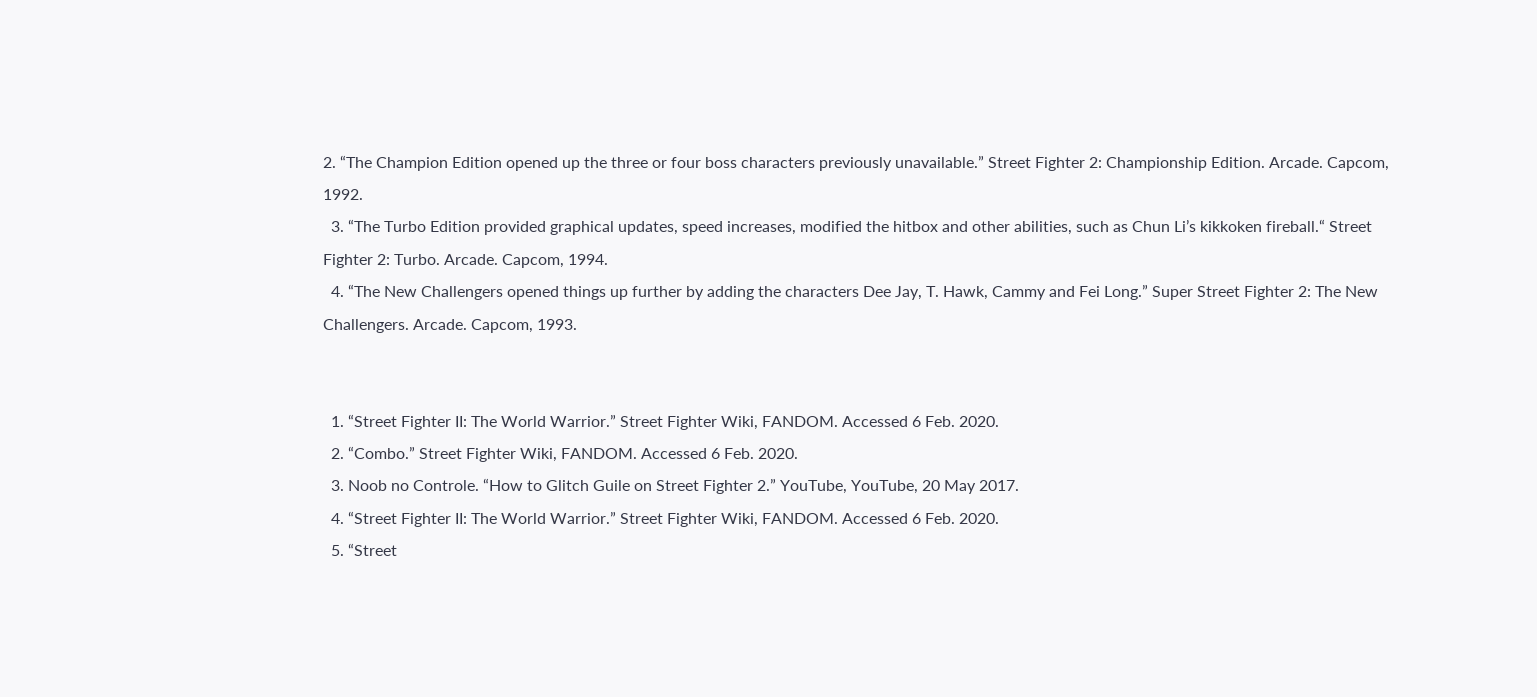2. “The Champion Edition opened up the three or four boss characters previously unavailable.” Street Fighter 2: Championship Edition. Arcade. Capcom, 1992.
  3. “The Turbo Edition provided graphical updates, speed increases, modified the hitbox and other abilities, such as Chun Li’s kikkoken fireball.“ Street Fighter 2: Turbo. Arcade. Capcom, 1994.
  4. “The New Challengers opened things up further by adding the characters Dee Jay, T. Hawk, Cammy and Fei Long.” Super Street Fighter 2: The New Challengers. Arcade. Capcom, 1993.


  1. “Street Fighter II: The World Warrior.” Street Fighter Wiki, FANDOM. Accessed 6 Feb. 2020.
  2. “Combo.” Street Fighter Wiki, FANDOM. Accessed 6 Feb. 2020.
  3. Noob no Controle. “How to Glitch Guile on Street Fighter 2.” YouTube, YouTube, 20 May 2017.
  4. “Street Fighter II: The World Warrior.” Street Fighter Wiki, FANDOM. Accessed 6 Feb. 2020.
  5. “Street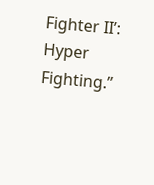Fighter II’: Hyper Fighting.”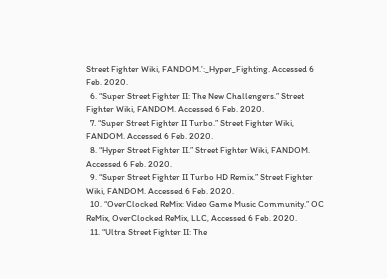Street Fighter Wiki, FANDOM.’:_Hyper_Fighting. Accessed 6 Feb. 2020.
  6. “Super Street Fighter II: The New Challengers.” Street Fighter Wiki, FANDOM. Accessed 6 Feb. 2020.
  7. “Super Street Fighter II Turbo.” Street Fighter Wiki, FANDOM. Accessed 6 Feb. 2020.
  8. “Hyper Street Fighter II.” Street Fighter Wiki, FANDOM. Accessed 6 Feb. 2020.
  9. “Super Street Fighter II Turbo HD Remix.” Street Fighter Wiki, FANDOM. Accessed 6 Feb. 2020.
  10. “OverClocked ReMix: Video Game Music Community.” OC ReMix, OverClocked ReMix, LLC, Accessed 6 Feb. 2020.
  11. “Ultra Street Fighter II: The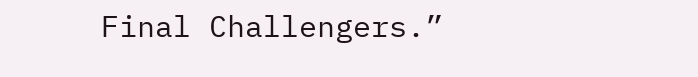Final Challengers.”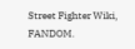Street Fighter Wiki, FANDOM.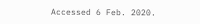Accessed 6 Feb. 2020.